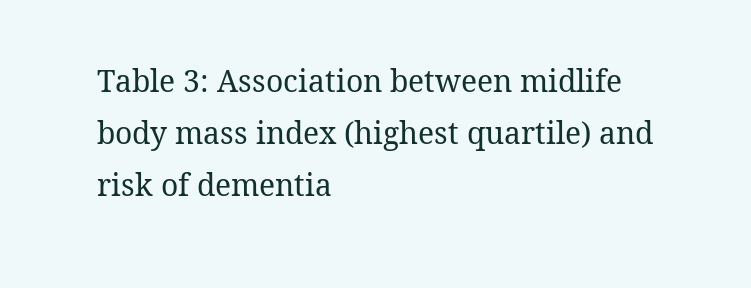Table 3: Association between midlife body mass index (highest quartile) and risk of dementia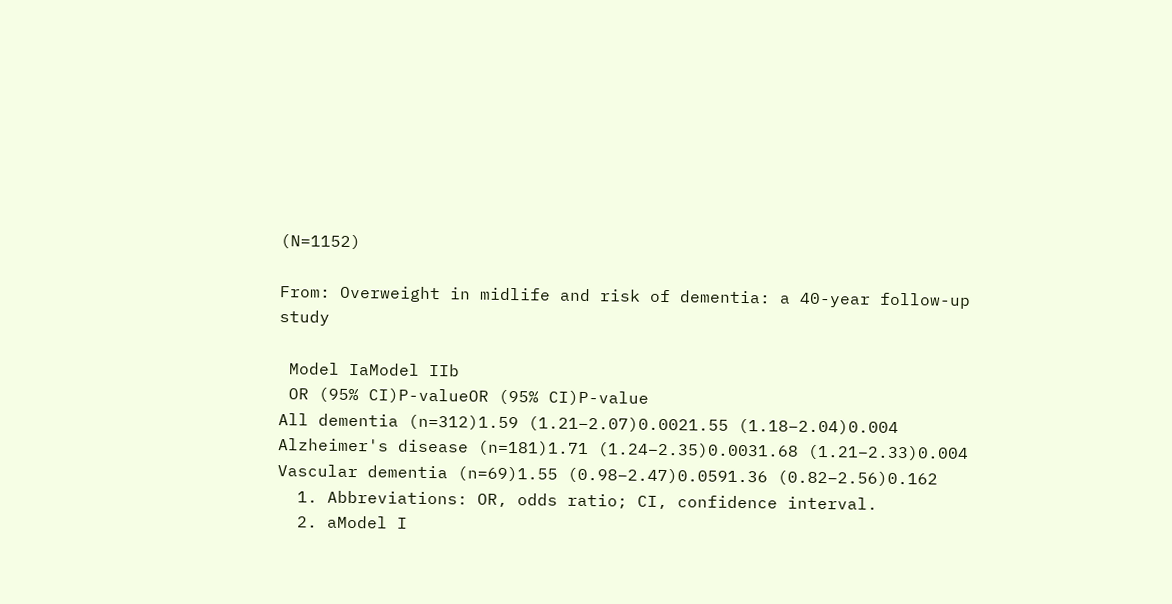(N=1152)

From: Overweight in midlife and risk of dementia: a 40-year follow-up study

 Model IaModel IIb
 OR (95% CI)P-valueOR (95% CI)P-value
All dementia (n=312)1.59 (1.21–2.07)0.0021.55 (1.18–2.04)0.004
Alzheimer's disease (n=181)1.71 (1.24–2.35)0.0031.68 (1.21–2.33)0.004
Vascular dementia (n=69)1.55 (0.98–2.47)0.0591.36 (0.82–2.56)0.162
  1. Abbreviations: OR, odds ratio; CI, confidence interval.
  2. aModel I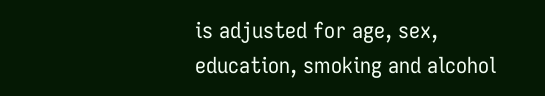is adjusted for age, sex, education, smoking and alcohol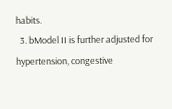habits.
  3. bModel II is further adjusted for hypertension, congestive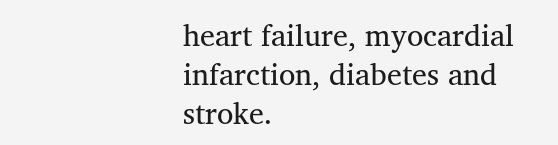heart failure, myocardial infarction, diabetes and stroke.